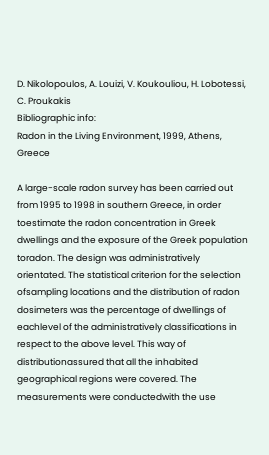D. Nikolopoulos, A. Louizi, V. Koukouliou, H. Lobotessi, C. Proukakis
Bibliographic info:
Radon in the Living Environment, 1999, Athens, Greece

A large-scale radon survey has been carried out from 1995 to 1998 in southern Greece, in order toestimate the radon concentration in Greek dwellings and the exposure of the Greek population toradon. The design was administratively orientated. The statistical criterion for the selection ofsampling locations and the distribution of radon dosimeters was the percentage of dwellings of eachlevel of the administratively classifications in respect to the above level. This way of distributionassured that all the inhabited geographical regions were covered. The measurements were conductedwith the use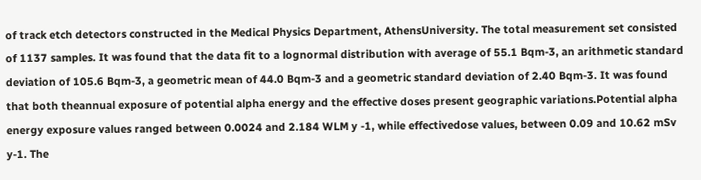of track etch detectors constructed in the Medical Physics Department, AthensUniversity. The total measurement set consisted of 1137 samples. It was found that the data fit to a lognormal distribution with average of 55.1 Bqm-3, an arithmetic standard deviation of 105.6 Bqm-3, a geometric mean of 44.0 Bqm-3 and a geometric standard deviation of 2.40 Bqm-3. It was found that both theannual exposure of potential alpha energy and the effective doses present geographic variations.Potential alpha energy exposure values ranged between 0.0024 and 2.184 WLM y -1, while effectivedose values, between 0.09 and 10.62 mSv y-1. The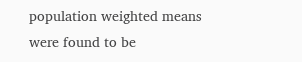population weighted means were found to be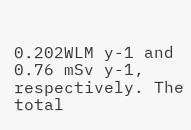0.202WLM y-1 and 0.76 mSv y-1, respectively. The total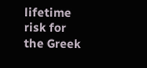lifetime risk for the Greek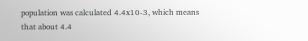population was calculated 4.4x10-3, which means that about 4.4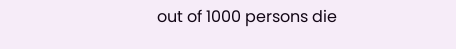out of 1000 persons die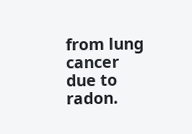from lung cancer due to radon.